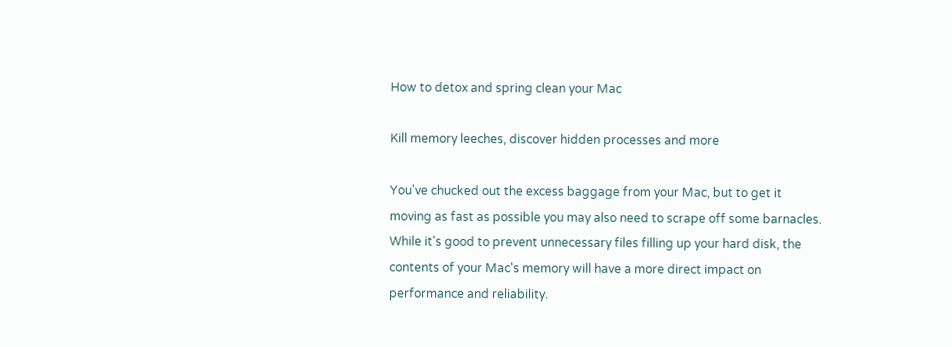How to detox and spring clean your Mac

Kill memory leeches, discover hidden processes and more

You've chucked out the excess baggage from your Mac, but to get it moving as fast as possible you may also need to scrape off some barnacles. While it's good to prevent unnecessary files filling up your hard disk, the contents of your Mac's memory will have a more direct impact on performance and reliability.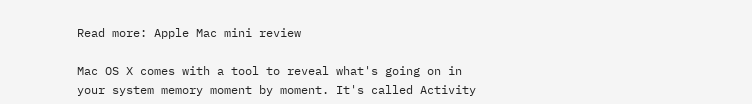Read more: Apple Mac mini review

Mac OS X comes with a tool to reveal what's going on in your system memory moment by moment. It's called Activity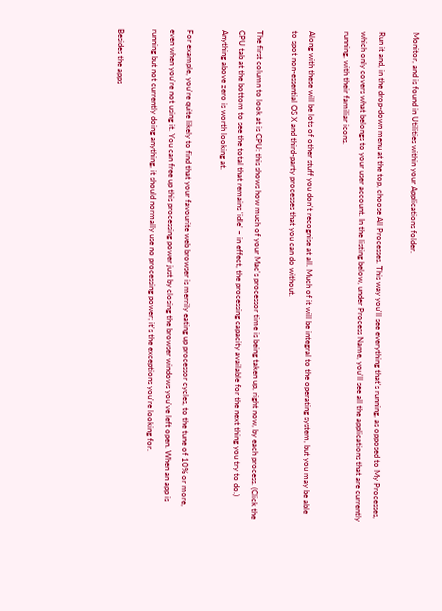Monitor, and is found in Utilities within your Applications folder.

Run it and, in the drop-down menu at the top, choose All Processes. This way you'll see everything that's running, as opposed to My Processes, which only covers what belongs to your user account. In the listing below, under Process Name, you'll see all the applications that are currently running, with their familiar icons.

Along with these will be lots of other stuff you don't recognise at all. Much of it will be integral to the operating system, but you may be able to spot non-essential OS X and third-party processes that you can do without.

The first column to look at is CPU: this shows how much of your Mac's processor time is being taken up, right now, by each process. (Click the CPU tab at the bottom to see the total that remains 'idle' – in effect, the processing capacity available for the next thing you try to do.) Anything above zero is worth looking at.

For example, you're quite likely to find that your favourite web browser is merrily eating up processor cycles, to the tune of 10% or more, even when you're not using it. You can free up this processing power just by closing the browser windows you've left open. When an app is running but not currently doing anything, it should normally use no processing power; it's the exceptions you're looking for.

Besides the apps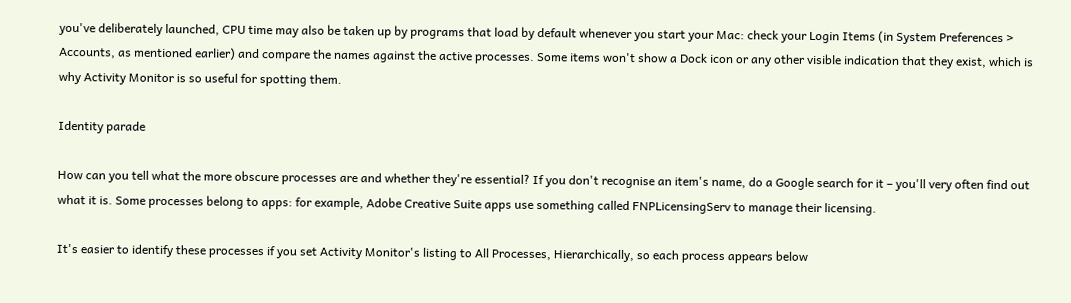you've deliberately launched, CPU time may also be taken up by programs that load by default whenever you start your Mac: check your Login Items (in System Preferences > Accounts, as mentioned earlier) and compare the names against the active processes. Some items won't show a Dock icon or any other visible indication that they exist, which is why Activity Monitor is so useful for spotting them.

Identity parade

How can you tell what the more obscure processes are and whether they're essential? If you don't recognise an item's name, do a Google search for it – you'll very often find out what it is. Some processes belong to apps: for example, Adobe Creative Suite apps use something called FNPLicensingServ to manage their licensing.

It's easier to identify these processes if you set Activity Monitor's listing to All Processes, Hierarchically, so each process appears below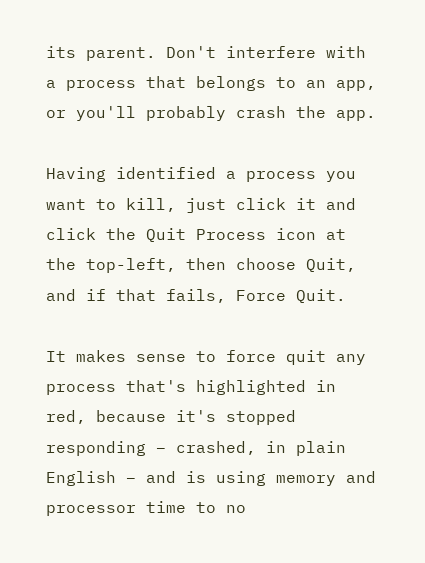its parent. Don't interfere with a process that belongs to an app, or you'll probably crash the app.

Having identified a process you want to kill, just click it and click the Quit Process icon at the top-left, then choose Quit, and if that fails, Force Quit.

It makes sense to force quit any process that's highlighted in red, because it's stopped responding – crashed, in plain English – and is using memory and processor time to no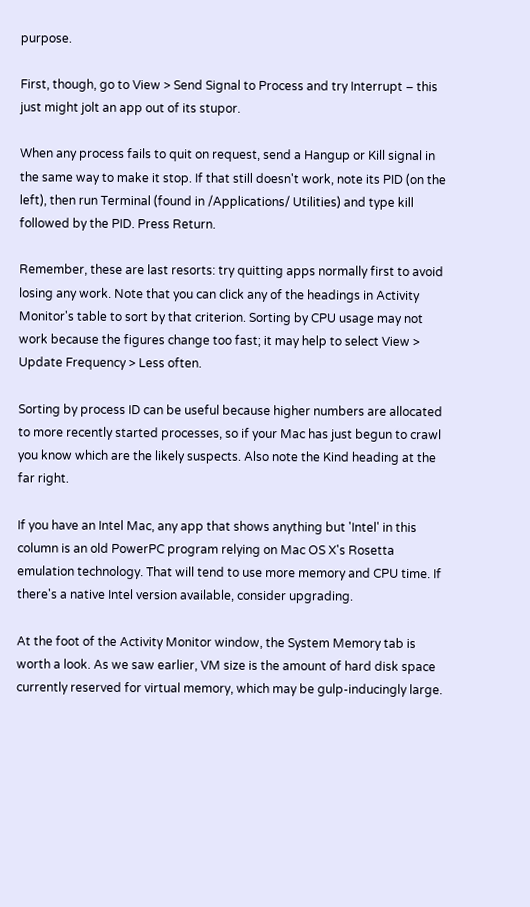purpose.

First, though, go to View > Send Signal to Process and try Interrupt – this just might jolt an app out of its stupor.

When any process fails to quit on request, send a Hangup or Kill signal in the same way to make it stop. If that still doesn't work, note its PID (on the left), then run Terminal (found in /Applications/ Utilities) and type kill followed by the PID. Press Return.

Remember, these are last resorts: try quitting apps normally first to avoid losing any work. Note that you can click any of the headings in Activity Monitor's table to sort by that criterion. Sorting by CPU usage may not work because the figures change too fast; it may help to select View > Update Frequency > Less often.

Sorting by process ID can be useful because higher numbers are allocated to more recently started processes, so if your Mac has just begun to crawl you know which are the likely suspects. Also note the Kind heading at the far right.

If you have an Intel Mac, any app that shows anything but 'Intel' in this column is an old PowerPC program relying on Mac OS X's Rosetta emulation technology. That will tend to use more memory and CPU time. If there's a native Intel version available, consider upgrading.

At the foot of the Activity Monitor window, the System Memory tab is worth a look. As we saw earlier, VM size is the amount of hard disk space currently reserved for virtual memory, which may be gulp-inducingly large.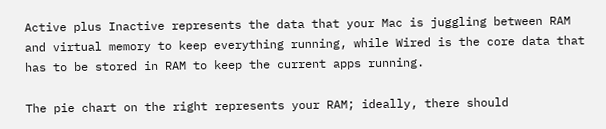Active plus Inactive represents the data that your Mac is juggling between RAM and virtual memory to keep everything running, while Wired is the core data that has to be stored in RAM to keep the current apps running.

The pie chart on the right represents your RAM; ideally, there should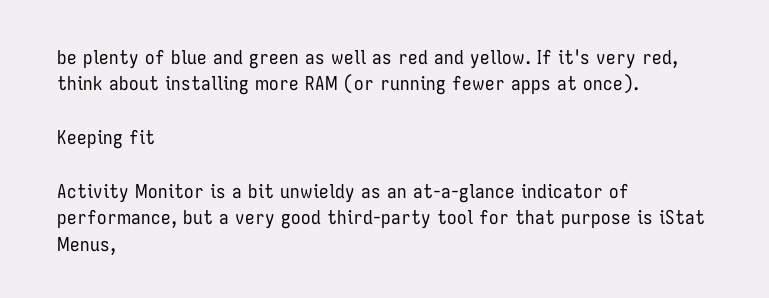be plenty of blue and green as well as red and yellow. If it's very red, think about installing more RAM (or running fewer apps at once).

Keeping fit

Activity Monitor is a bit unwieldy as an at-a-glance indicator of performance, but a very good third-party tool for that purpose is iStat Menus,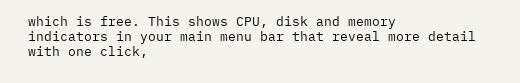which is free. This shows CPU, disk and memory indicators in your main menu bar that reveal more detail with one click,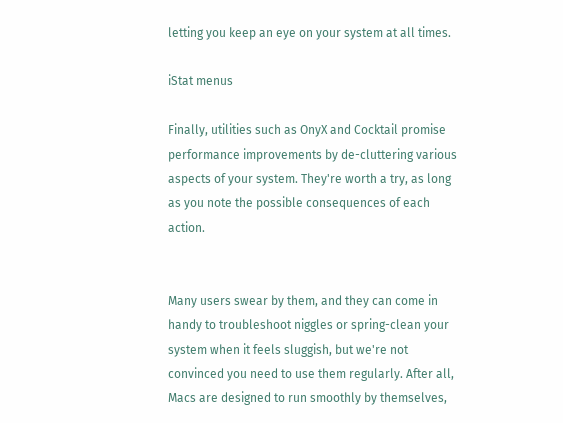letting you keep an eye on your system at all times.

iStat menus

Finally, utilities such as OnyX and Cocktail promise performance improvements by de-cluttering various aspects of your system. They're worth a try, as long as you note the possible consequences of each action.


Many users swear by them, and they can come in handy to troubleshoot niggles or spring-clean your system when it feels sluggish, but we're not convinced you need to use them regularly. After all, Macs are designed to run smoothly by themselves,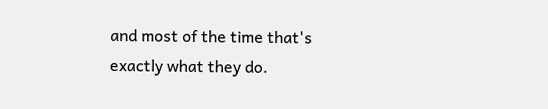and most of the time that's exactly what they do.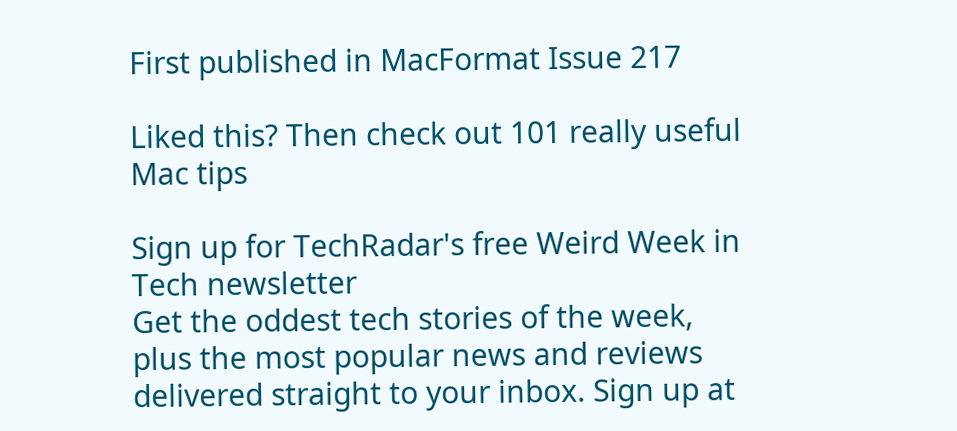First published in MacFormat Issue 217

Liked this? Then check out 101 really useful Mac tips

Sign up for TechRadar's free Weird Week in Tech newsletter
Get the oddest tech stories of the week, plus the most popular news and reviews delivered straight to your inbox. Sign up at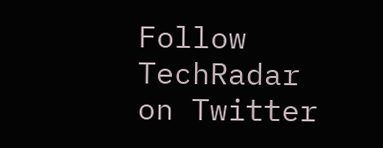Follow TechRadar on Twitter